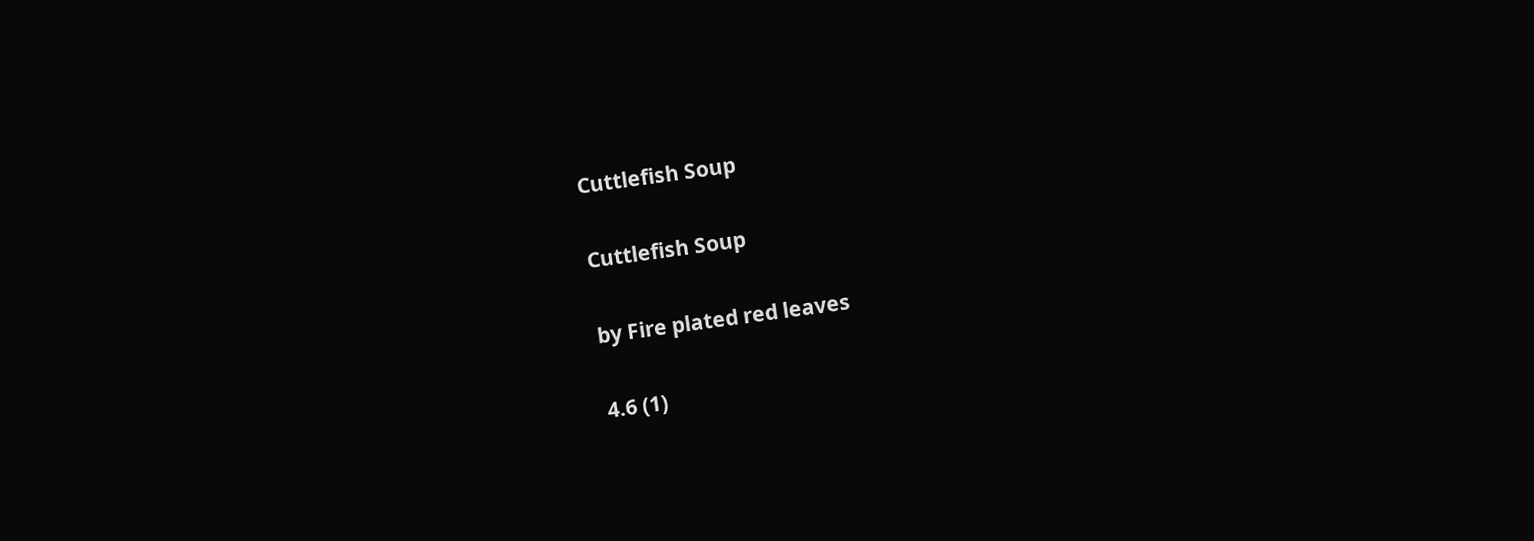Cuttlefish Soup

Cuttlefish Soup

by Fire plated red leaves

4.6 (1)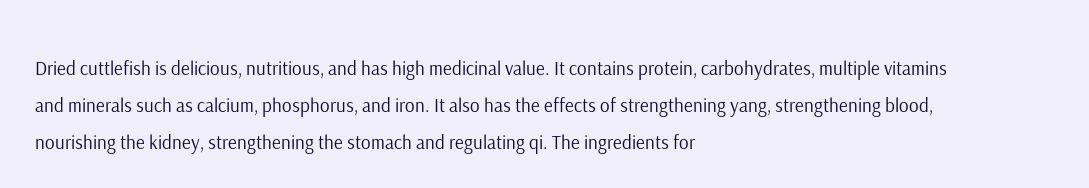Dried cuttlefish is delicious, nutritious, and has high medicinal value. It contains protein, carbohydrates, multiple vitamins and minerals such as calcium, phosphorus, and iron. It also has the effects of strengthening yang, strengthening blood, nourishing the kidney, strengthening the stomach and regulating qi. The ingredients for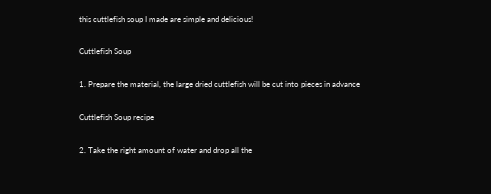this cuttlefish soup I made are simple and delicious!

Cuttlefish Soup

1. Prepare the material, the large dried cuttlefish will be cut into pieces in advance

Cuttlefish Soup recipe

2. Take the right amount of water and drop all the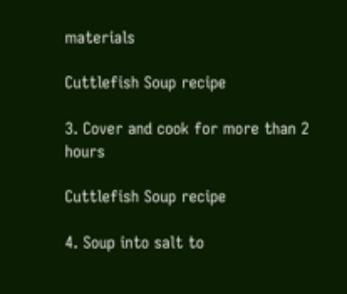materials

Cuttlefish Soup recipe

3. Cover and cook for more than 2 hours

Cuttlefish Soup recipe

4. Soup into salt to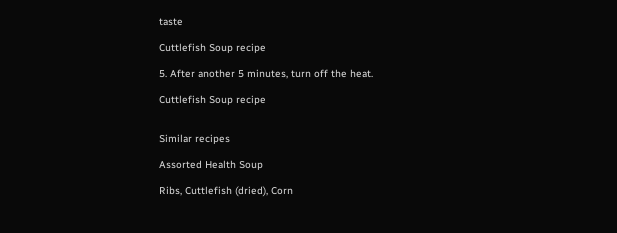taste

Cuttlefish Soup recipe

5. After another 5 minutes, turn off the heat.

Cuttlefish Soup recipe


Similar recipes

Assorted Health Soup

Ribs, Cuttlefish (dried), Corn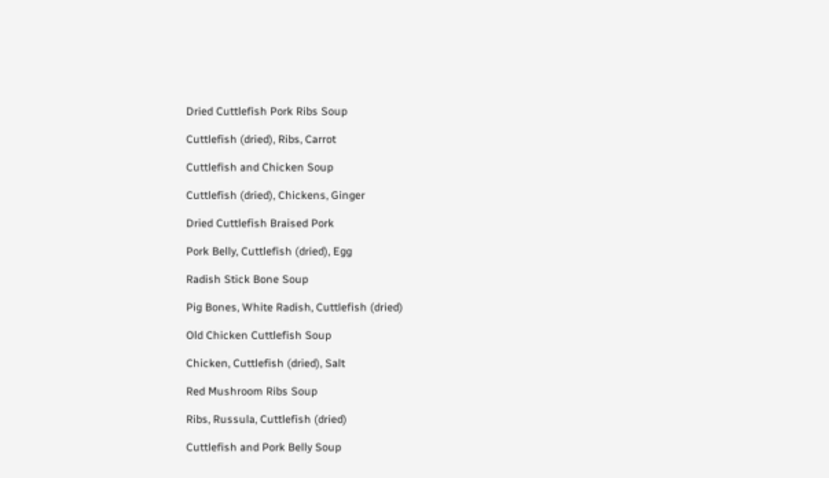Dried Cuttlefish Pork Ribs Soup

Cuttlefish (dried), Ribs, Carrot

Cuttlefish and Chicken Soup

Cuttlefish (dried), Chickens, Ginger

Dried Cuttlefish Braised Pork

Pork Belly, Cuttlefish (dried), Egg

Radish Stick Bone Soup

Pig Bones, White Radish, Cuttlefish (dried)

Old Chicken Cuttlefish Soup

Chicken, Cuttlefish (dried), Salt

Red Mushroom Ribs Soup

Ribs, Russula, Cuttlefish (dried)

Cuttlefish and Pork Belly Soup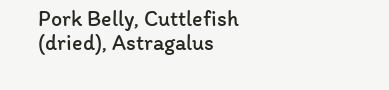Pork Belly, Cuttlefish (dried), Astragalus